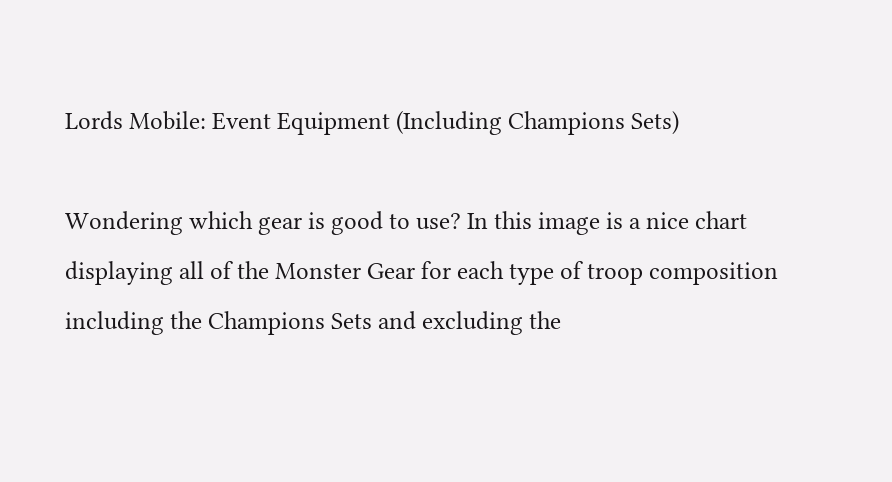Lords Mobile: Event Equipment (Including Champions Sets)

Wondering which gear is good to use? In this image is a nice chart displaying all of the Monster Gear for each type of troop composition including the Champions Sets and excluding the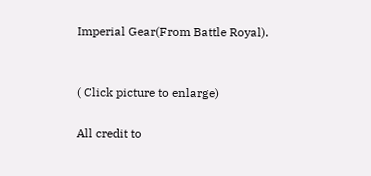Imperial Gear(From Battle Royal).


( Click picture to enlarge)

All credit to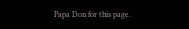Papa Don for this page.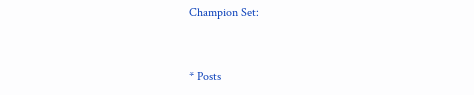Champion Set:


* Posts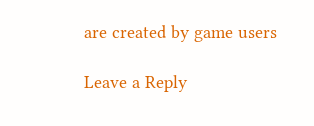are created by game users

Leave a Reply